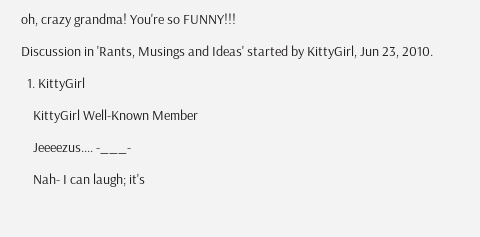oh, crazy grandma! You're so FUNNY!!!

Discussion in 'Rants, Musings and Ideas' started by KittyGirl, Jun 23, 2010.

  1. KittyGirl

    KittyGirl Well-Known Member

    Jeeeezus.... -___-

    Nah- I can laugh; it's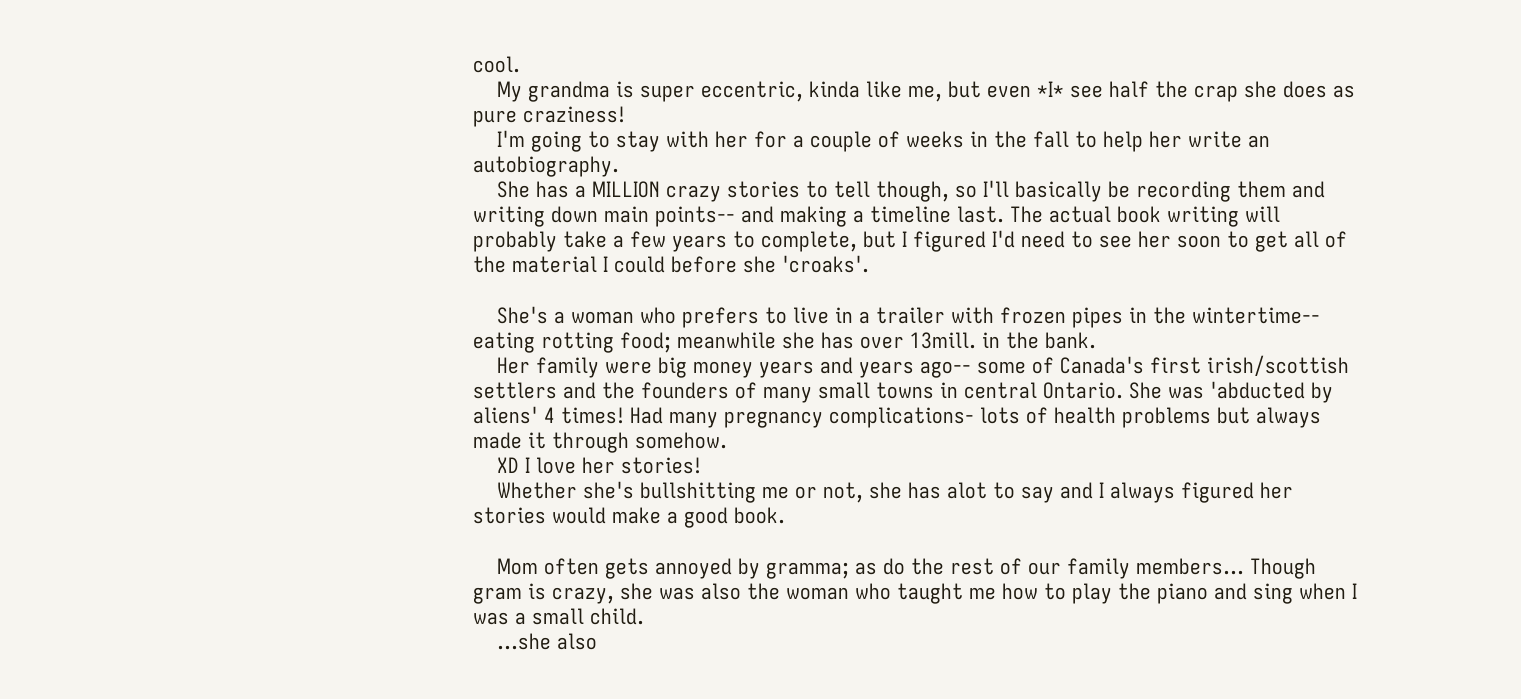cool.
    My grandma is super eccentric, kinda like me, but even *I* see half the crap she does as pure craziness!
    I'm going to stay with her for a couple of weeks in the fall to help her write an autobiography.
    She has a MILLION crazy stories to tell though, so I'll basically be recording them and writing down main points-- and making a timeline last. The actual book writing will probably take a few years to complete, but I figured I'd need to see her soon to get all of the material I could before she 'croaks'.

    She's a woman who prefers to live in a trailer with frozen pipes in the wintertime-- eating rotting food; meanwhile she has over 13mill. in the bank.
    Her family were big money years and years ago-- some of Canada's first irish/scottish settlers and the founders of many small towns in central Ontario. She was 'abducted by aliens' 4 times! Had many pregnancy complications- lots of health problems but always made it through somehow.
    XD I love her stories!
    Whether she's bullshitting me or not, she has alot to say and I always figured her stories would make a good book.

    Mom often gets annoyed by gramma; as do the rest of our family members... Though gram is crazy, she was also the woman who taught me how to play the piano and sing when I was a small child.
    ...she also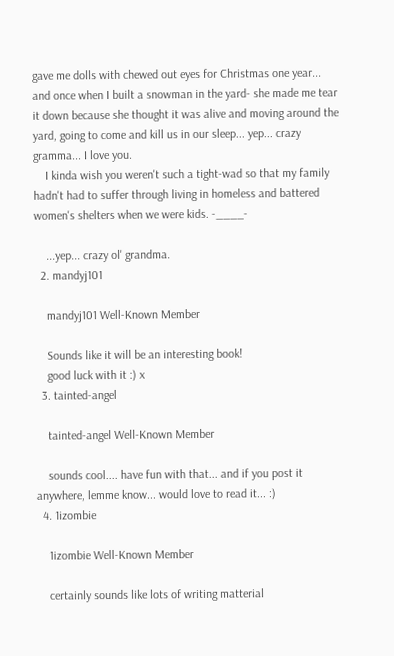gave me dolls with chewed out eyes for Christmas one year... and once when I built a snowman in the yard- she made me tear it down because she thought it was alive and moving around the yard, going to come and kill us in our sleep... yep... crazy gramma... I love you.
    I kinda wish you weren't such a tight-wad so that my family hadn't had to suffer through living in homeless and battered women's shelters when we were kids. -____-

    ...yep... crazy ol' grandma.
  2. mandyj101

    mandyj101 Well-Known Member

    Sounds like it will be an interesting book!
    good luck with it :) x
  3. tainted-angel

    tainted-angel Well-Known Member

    sounds cool.... have fun with that... and if you post it anywhere, lemme know... would love to read it... :)
  4. 1izombie

    1izombie Well-Known Member

    certainly sounds like lots of writing matterial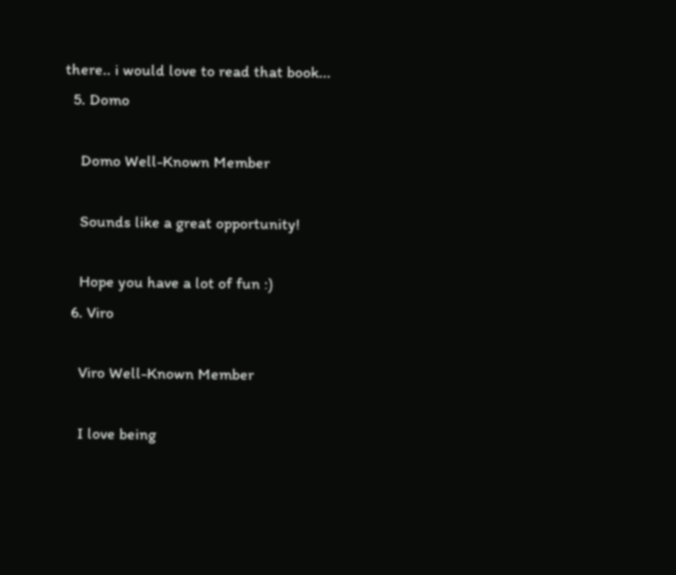there.. i would love to read that book...
  5. Domo

    Domo Well-Known Member

    Sounds like a great opportunity!

    Hope you have a lot of fun :)
  6. Viro

    Viro Well-Known Member

    I love being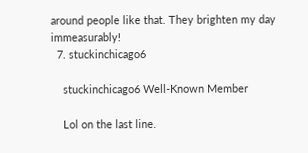around people like that. They brighten my day immeasurably!
  7. stuckinchicago6

    stuckinchicago6 Well-Known Member

    Lol on the last line.